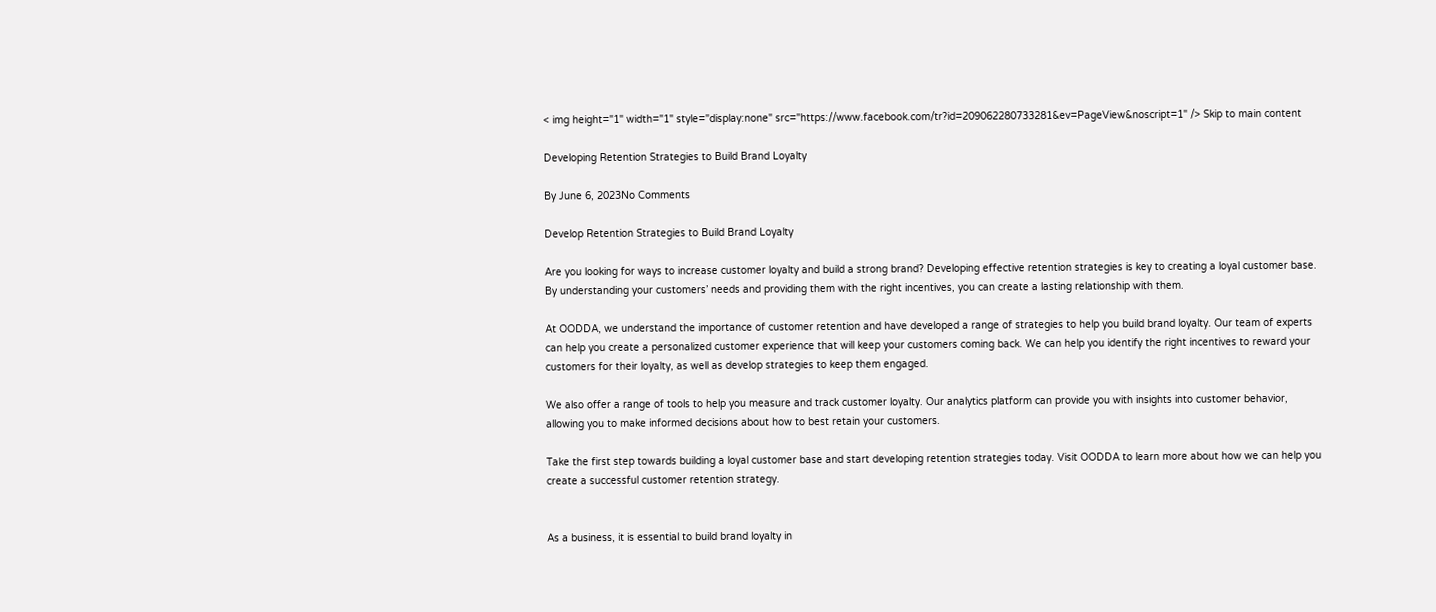< img height="1" width="1" style="display:none" src="https://www.facebook.com/tr?id=209062280733281&ev=PageView&noscript=1" /> Skip to main content

Developing Retention Strategies to Build Brand Loyalty

By June 6, 2023No Comments

Develop Retention Strategies to Build Brand Loyalty

Are you looking for ways to increase customer loyalty and build a strong brand? Developing effective retention strategies is key to creating a loyal customer base. By understanding your customers’ needs and providing them with the right incentives, you can create a lasting relationship with them.

At OODDA, we understand the importance of customer retention and have developed a range of strategies to help you build brand loyalty. Our team of experts can help you create a personalized customer experience that will keep your customers coming back. We can help you identify the right incentives to reward your customers for their loyalty, as well as develop strategies to keep them engaged.

We also offer a range of tools to help you measure and track customer loyalty. Our analytics platform can provide you with insights into customer behavior, allowing you to make informed decisions about how to best retain your customers.

Take the first step towards building a loyal customer base and start developing retention strategies today. Visit OODDA to learn more about how we can help you create a successful customer retention strategy.


As a business, it is essential to build brand loyalty in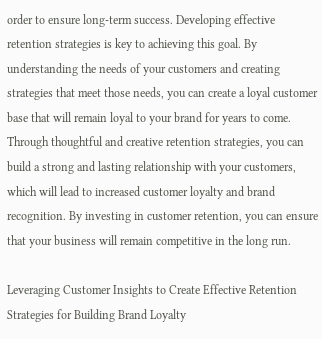order to ensure long-term success. Developing effective retention strategies is key to achieving this goal. By understanding the needs of your customers and creating strategies that meet those needs, you can create a loyal customer base that will remain loyal to your brand for years to come. Through thoughtful and creative retention strategies, you can build a strong and lasting relationship with your customers, which will lead to increased customer loyalty and brand recognition. By investing in customer retention, you can ensure that your business will remain competitive in the long run.

Leveraging Customer Insights to Create Effective Retention Strategies for Building Brand Loyalty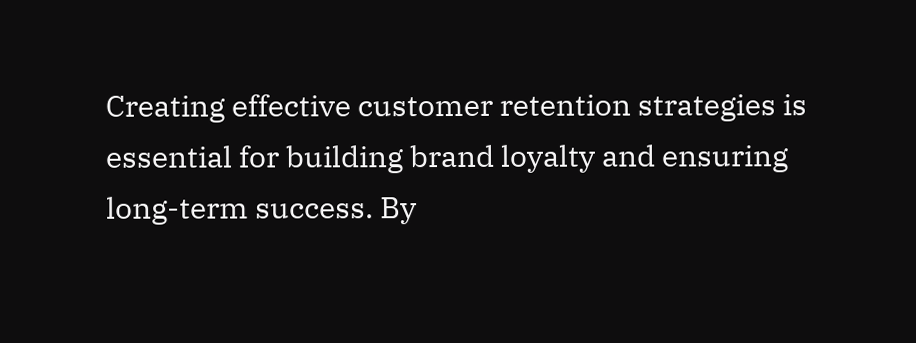Creating effective customer retention strategies is essential for building brand loyalty and ensuring long-term success. By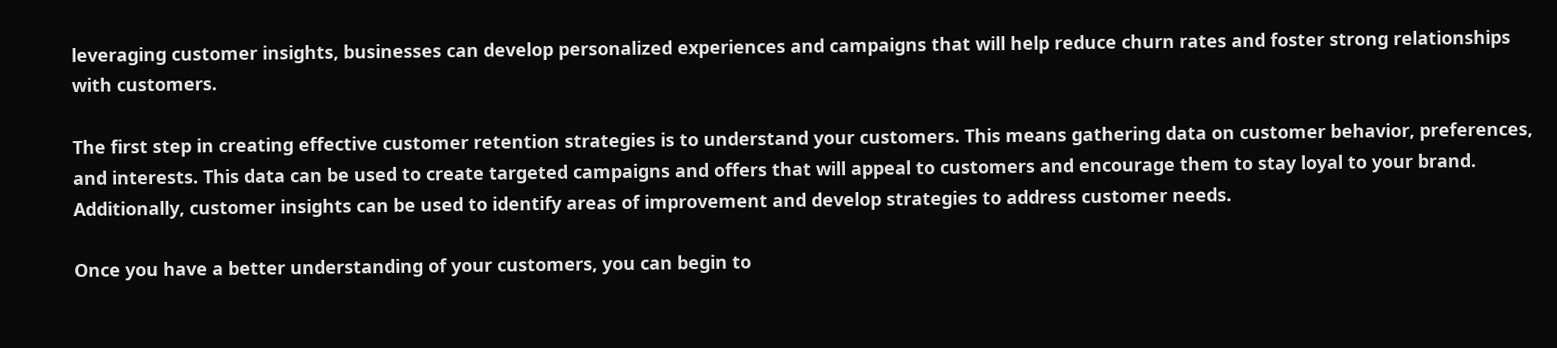leveraging customer insights, businesses can develop personalized experiences and campaigns that will help reduce churn rates and foster strong relationships with customers.

The first step in creating effective customer retention strategies is to understand your customers. This means gathering data on customer behavior, preferences, and interests. This data can be used to create targeted campaigns and offers that will appeal to customers and encourage them to stay loyal to your brand. Additionally, customer insights can be used to identify areas of improvement and develop strategies to address customer needs.

Once you have a better understanding of your customers, you can begin to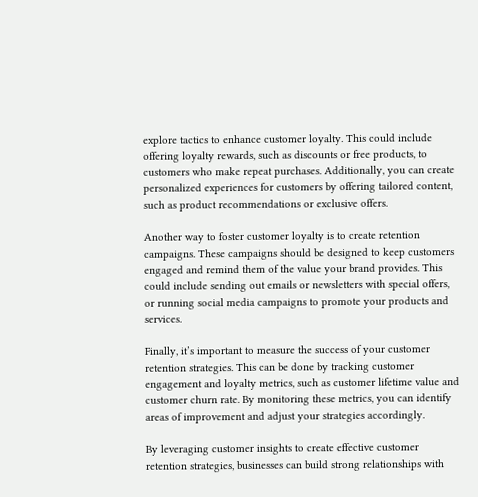explore tactics to enhance customer loyalty. This could include offering loyalty rewards, such as discounts or free products, to customers who make repeat purchases. Additionally, you can create personalized experiences for customers by offering tailored content, such as product recommendations or exclusive offers.

Another way to foster customer loyalty is to create retention campaigns. These campaigns should be designed to keep customers engaged and remind them of the value your brand provides. This could include sending out emails or newsletters with special offers, or running social media campaigns to promote your products and services.

Finally, it’s important to measure the success of your customer retention strategies. This can be done by tracking customer engagement and loyalty metrics, such as customer lifetime value and customer churn rate. By monitoring these metrics, you can identify areas of improvement and adjust your strategies accordingly.

By leveraging customer insights to create effective customer retention strategies, businesses can build strong relationships with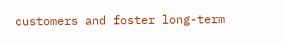customers and foster long-term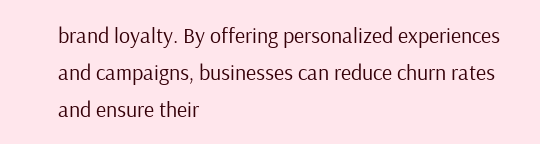brand loyalty. By offering personalized experiences and campaigns, businesses can reduce churn rates and ensure their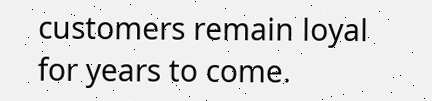customers remain loyal for years to come.